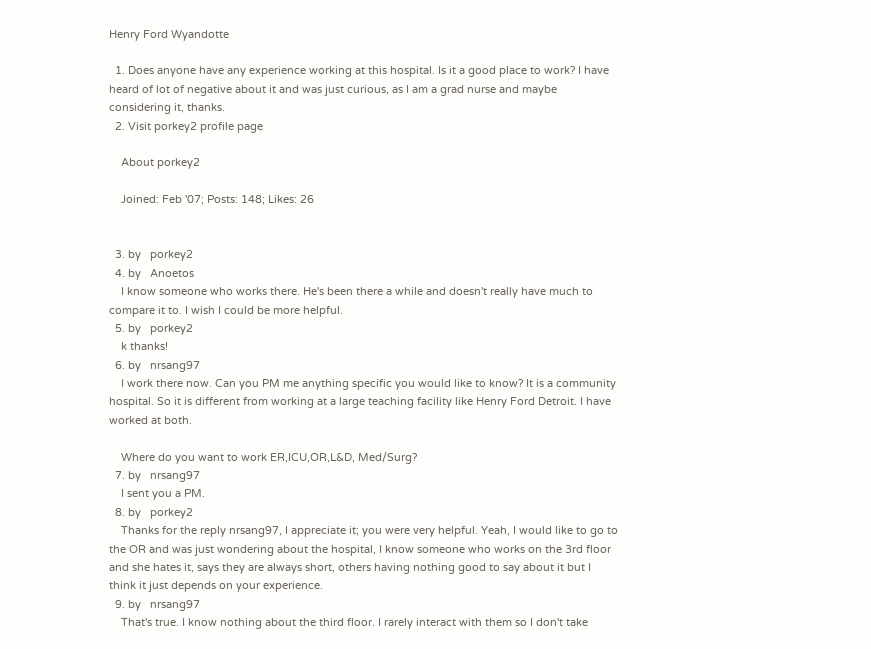Henry Ford Wyandotte

  1. Does anyone have any experience working at this hospital. Is it a good place to work? I have heard of lot of negative about it and was just curious, as I am a grad nurse and maybe considering it, thanks.
  2. Visit porkey2 profile page

    About porkey2

    Joined: Feb '07; Posts: 148; Likes: 26


  3. by   porkey2
  4. by   Anoetos
    I know someone who works there. He's been there a while and doesn't really have much to compare it to. I wish I could be more helpful.
  5. by   porkey2
    k thanks!
  6. by   nrsang97
    I work there now. Can you PM me anything specific you would like to know? It is a community hospital. So it is different from working at a large teaching facility like Henry Ford Detroit. I have worked at both.

    Where do you want to work ER,ICU,OR,L&D, Med/Surg?
  7. by   nrsang97
    I sent you a PM.
  8. by   porkey2
    Thanks for the reply nrsang97, I appreciate it; you were very helpful. Yeah, I would like to go to the OR and was just wondering about the hospital, I know someone who works on the 3rd floor and she hates it, says they are always short, others having nothing good to say about it but I think it just depends on your experience.
  9. by   nrsang97
    That's true. I know nothing about the third floor. I rarely interact with them so I don't take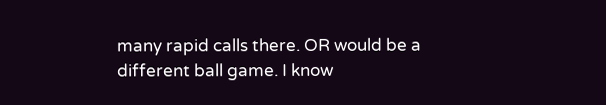many rapid calls there. OR would be a different ball game. I know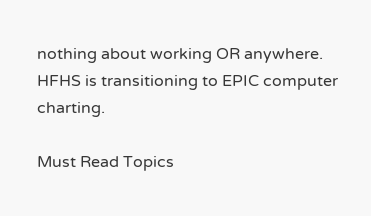nothing about working OR anywhere. HFHS is transitioning to EPIC computer charting.

Must Read Topics